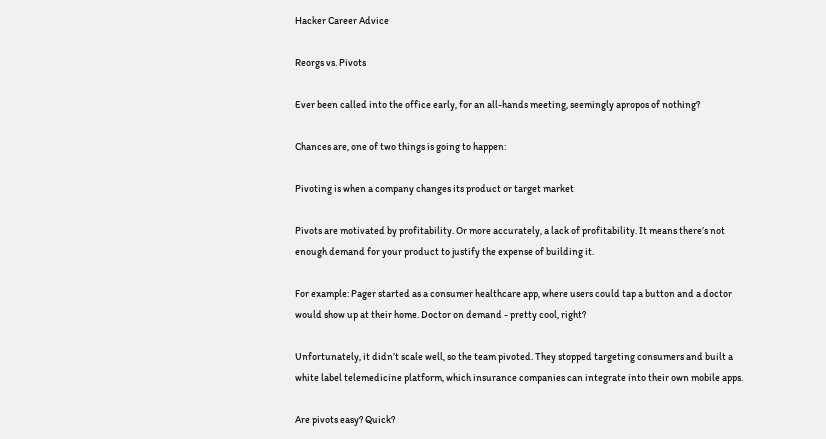Hacker Career Advice

Reorgs vs. Pivots

Ever been called into the office early, for an all-hands meeting, seemingly apropos of nothing?

Chances are, one of two things is going to happen:

Pivoting is when a company changes its product or target market

Pivots are motivated by profitability. Or more accurately, a lack of profitability. It means there’s not enough demand for your product to justify the expense of building it.

For example: Pager started as a consumer healthcare app, where users could tap a button and a doctor would show up at their home. Doctor on demand - pretty cool, right?

Unfortunately, it didn’t scale well, so the team pivoted. They stopped targeting consumers and built a white label telemedicine platform, which insurance companies can integrate into their own mobile apps.

Are pivots easy? Quick?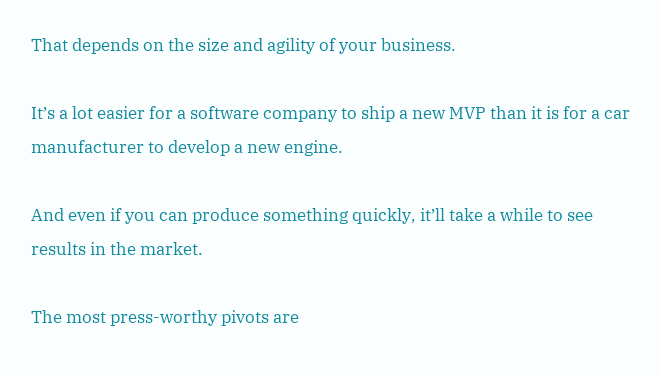That depends on the size and agility of your business.

It’s a lot easier for a software company to ship a new MVP than it is for a car manufacturer to develop a new engine.

And even if you can produce something quickly, it’ll take a while to see results in the market.

The most press-worthy pivots are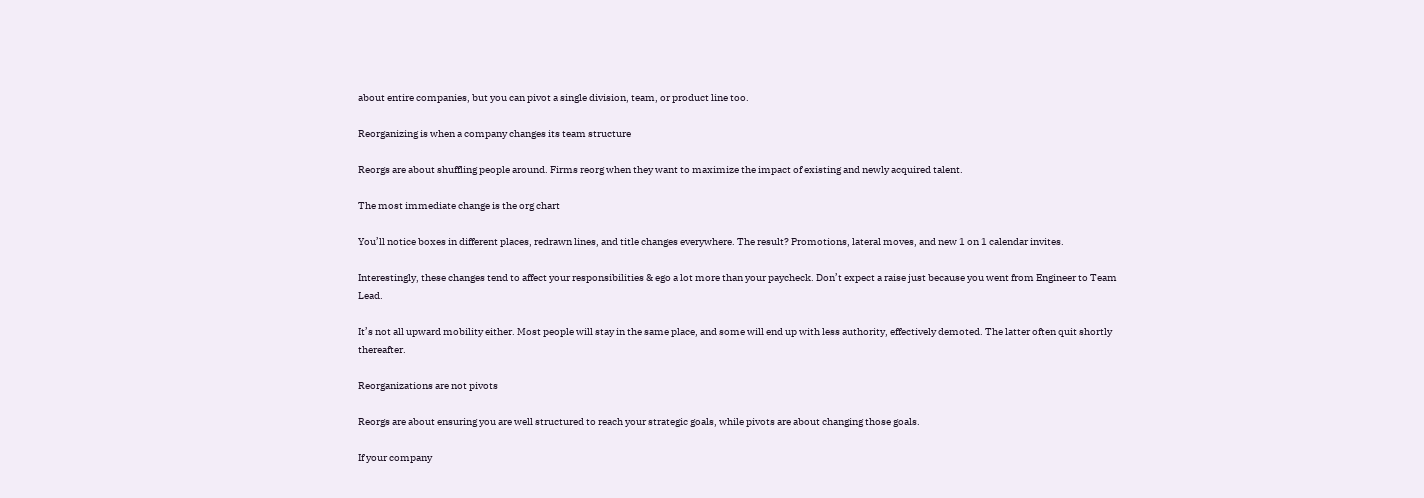about entire companies, but you can pivot a single division, team, or product line too.

Reorganizing is when a company changes its team structure

Reorgs are about shuffling people around. Firms reorg when they want to maximize the impact of existing and newly acquired talent.

The most immediate change is the org chart

You’ll notice boxes in different places, redrawn lines, and title changes everywhere. The result? Promotions, lateral moves, and new 1 on 1 calendar invites.

Interestingly, these changes tend to affect your responsibilities & ego a lot more than your paycheck. Don’t expect a raise just because you went from Engineer to Team Lead.

It’s not all upward mobility either. Most people will stay in the same place, and some will end up with less authority, effectively demoted. The latter often quit shortly thereafter.

Reorganizations are not pivots

Reorgs are about ensuring you are well structured to reach your strategic goals, while pivots are about changing those goals.

If your company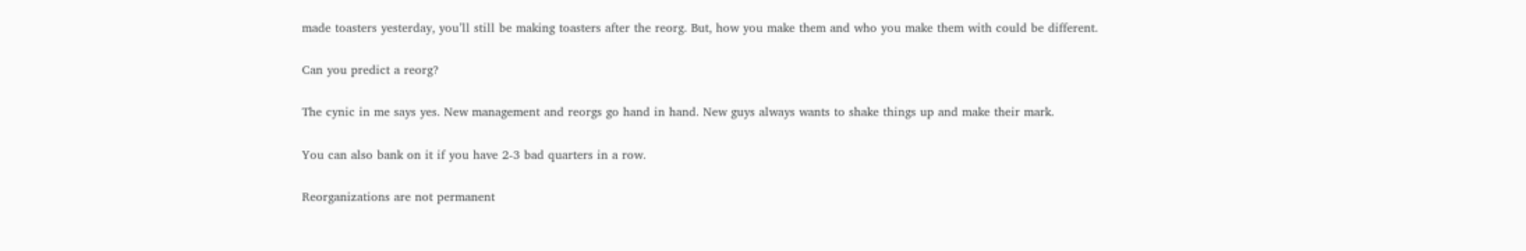made toasters yesterday, you’ll still be making toasters after the reorg. But, how you make them and who you make them with could be different.

Can you predict a reorg?

The cynic in me says yes. New management and reorgs go hand in hand. New guys always wants to shake things up and make their mark.

You can also bank on it if you have 2-3 bad quarters in a row.

Reorganizations are not permanent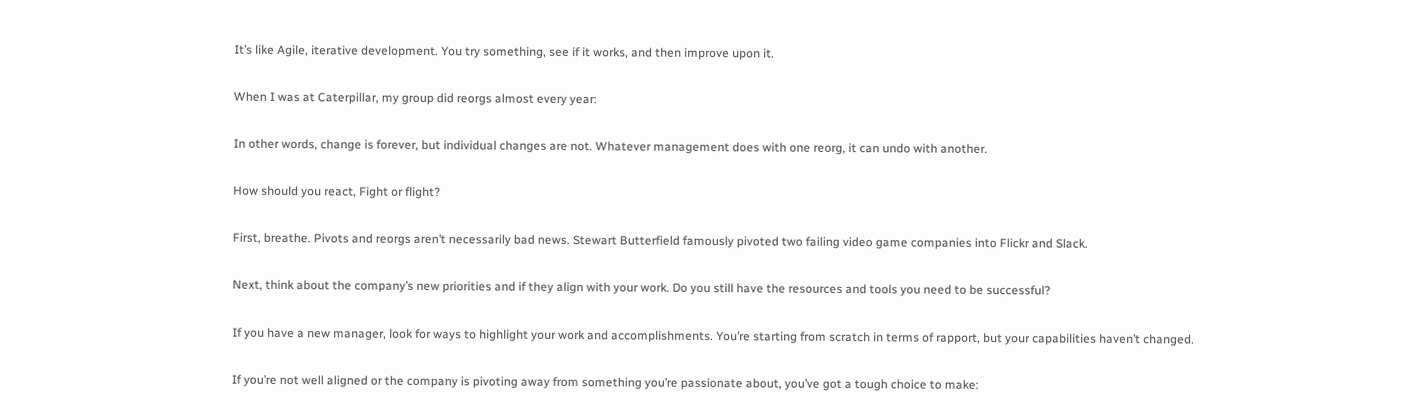It’s like Agile, iterative development. You try something, see if it works, and then improve upon it.

When I was at Caterpillar, my group did reorgs almost every year:

In other words, change is forever, but individual changes are not. Whatever management does with one reorg, it can undo with another.

How should you react, Fight or flight?

First, breathe. Pivots and reorgs aren’t necessarily bad news. Stewart Butterfield famously pivoted two failing video game companies into Flickr and Slack.

Next, think about the company’s new priorities and if they align with your work. Do you still have the resources and tools you need to be successful?

If you have a new manager, look for ways to highlight your work and accomplishments. You’re starting from scratch in terms of rapport, but your capabilities haven’t changed.

If you’re not well aligned or the company is pivoting away from something you’re passionate about, you’ve got a tough choice to make: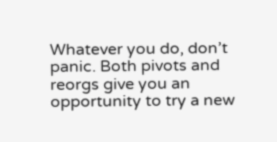Whatever you do, don’t panic. Both pivots and reorgs give you an opportunity to try a new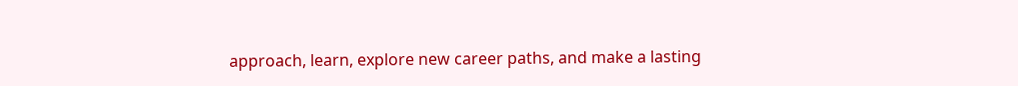approach, learn, explore new career paths, and make a lasting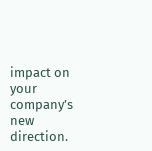impact on your company’s new direction.